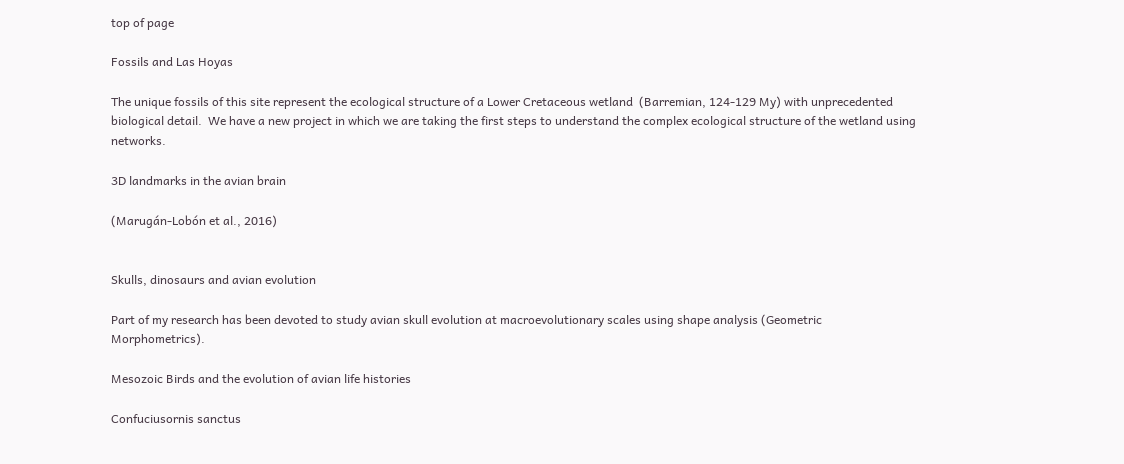top of page

Fossils and Las Hoyas

The unique fossils of this site represent the ecological structure of a Lower Cretaceous wetland  (Barremian, 124-129 My) with unprecedented biological detail.  We have a new project in which we are taking the first steps to understand the complex ecological structure of the wetland using networks.

3D landmarks in the avian brain

(Marugán-Lobón et al., 2016)


Skulls, dinosaurs and avian evolution

Part of my research has been devoted to study avian skull evolution at macroevolutionary scales using shape analysis (Geometric Morphometrics).

Mesozoic Birds and the evolution of avian life histories

Confuciusornis sanctus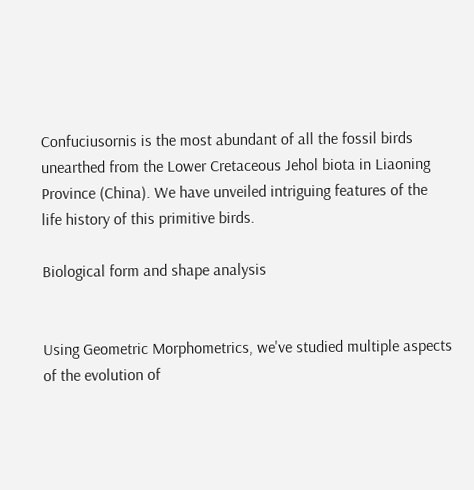Confuciusornis is the most abundant of all the fossil birds unearthed from the Lower Cretaceous Jehol biota in Liaoning Province (China). We have unveiled intriguing features of the life history of this primitive birds.

Biological form and shape analysis


Using Geometric Morphometrics, we've studied multiple aspects of the evolution of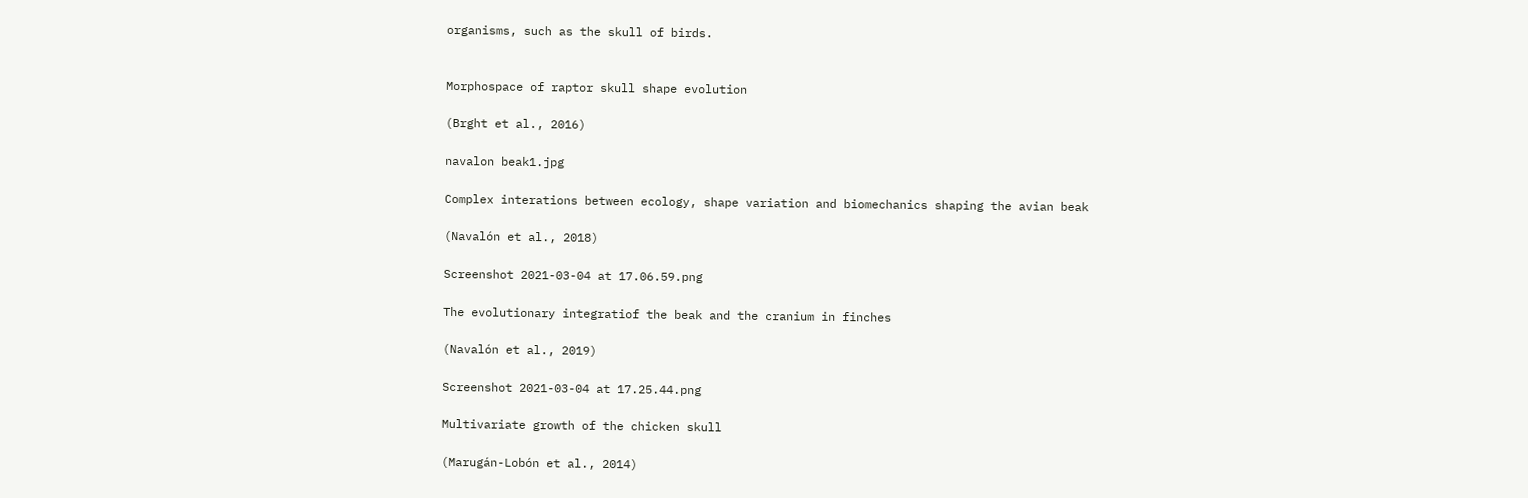organisms, such as the skull of birds.


Morphospace of raptor skull shape evolution

(Brght et al., 2016)

navalon beak1.jpg

Complex interations between ecology, shape variation and biomechanics shaping the avian beak

(Navalón et al., 2018)

Screenshot 2021-03-04 at 17.06.59.png

The evolutionary integratiof the beak and the cranium in finches

(Navalón et al., 2019)

Screenshot 2021-03-04 at 17.25.44.png

Multivariate growth of the chicken skull

(Marugán-Lobón et al., 2014)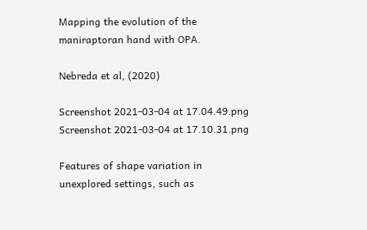Mapping the evolution of the maniraptoran hand with OPA.

Nebreda et al, (2020)

Screenshot 2021-03-04 at 17.04.49.png
Screenshot 2021-03-04 at 17.10.31.png

Features of shape variation in unexplored settings, such as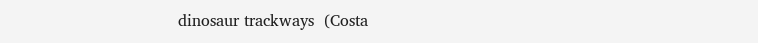dinosaur trackways  (Costa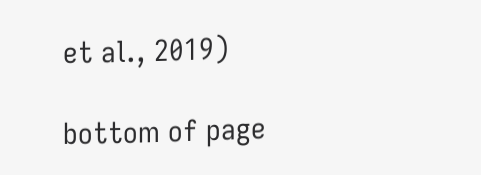et al., 2019)

bottom of page